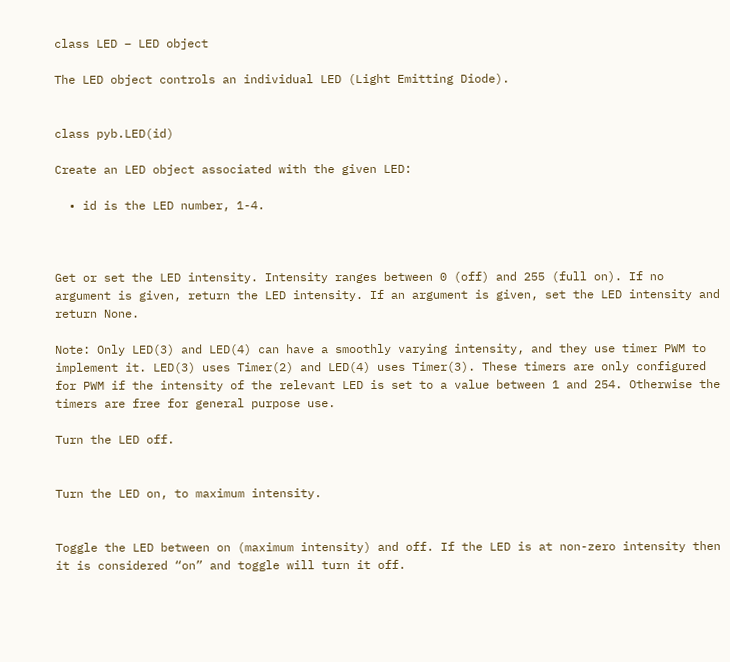class LED – LED object

The LED object controls an individual LED (Light Emitting Diode).


class pyb.LED(id)

Create an LED object associated with the given LED:

  • id is the LED number, 1-4.



Get or set the LED intensity. Intensity ranges between 0 (off) and 255 (full on). If no argument is given, return the LED intensity. If an argument is given, set the LED intensity and return None.

Note: Only LED(3) and LED(4) can have a smoothly varying intensity, and they use timer PWM to implement it. LED(3) uses Timer(2) and LED(4) uses Timer(3). These timers are only configured for PWM if the intensity of the relevant LED is set to a value between 1 and 254. Otherwise the timers are free for general purpose use.

Turn the LED off.


Turn the LED on, to maximum intensity.


Toggle the LED between on (maximum intensity) and off. If the LED is at non-zero intensity then it is considered “on” and toggle will turn it off.